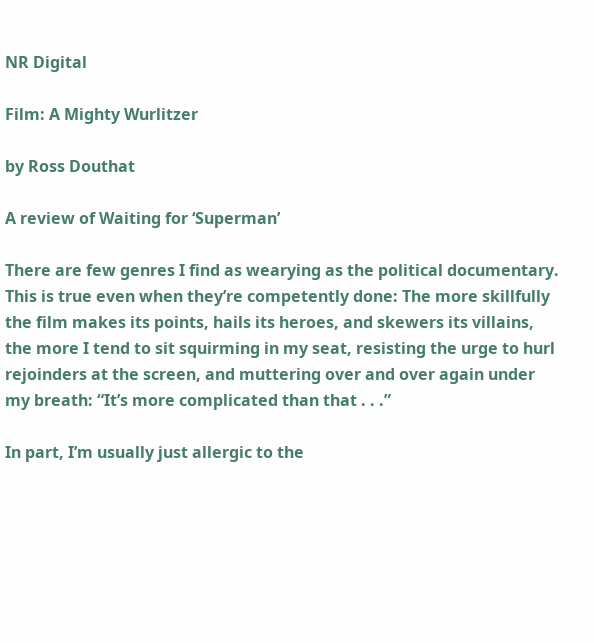NR Digital

Film: A Mighty Wurlitzer

by Ross Douthat

A review of Waiting for ‘Superman’

There are few genres I find as wearying as the political documentary. This is true even when they’re competently done: The more skillfully the film makes its points, hails its heroes, and skewers its villains, the more I tend to sit squirming in my seat, resisting the urge to hurl rejoinders at the screen, and muttering over and over again under my breath: “It’s more complicated than that . . .”

In part, I’m usually just allergic to the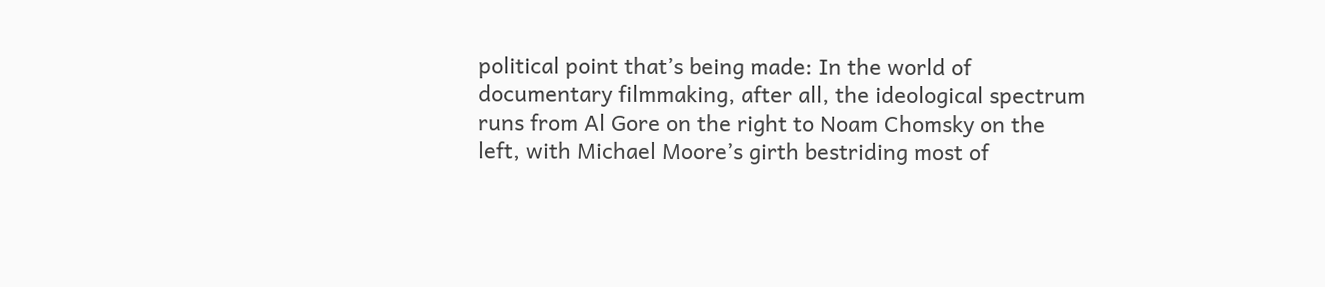political point that’s being made: In the world of documentary filmmaking, after all, the ideological spectrum runs from Al Gore on the right to Noam Chomsky on the left, with Michael Moore’s girth bestriding most of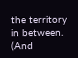the territory in between. (And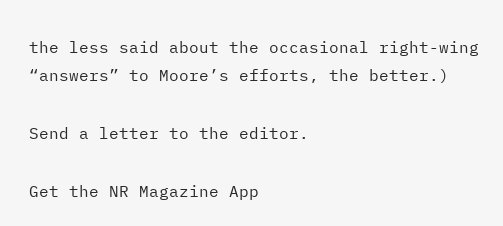the less said about the occasional right-wing “answers” to Moore’s efforts, the better.)

Send a letter to the editor.

Get the NR Magazine App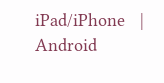iPad/iPhone   |   Android